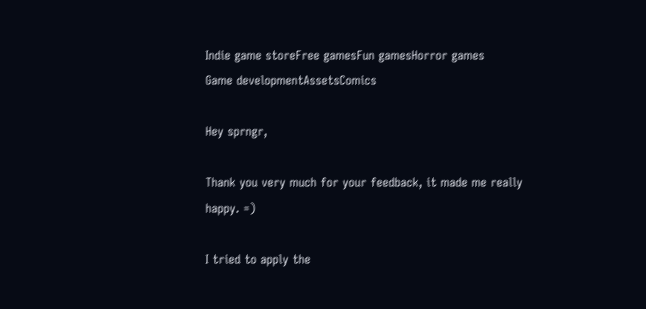Indie game storeFree gamesFun gamesHorror games
Game developmentAssetsComics

Hey sprngr,

Thank you very much for your feedback, it made me really happy. =)

I tried to apply the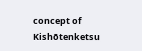concept of Kishōtenketsu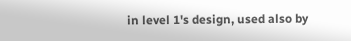in level 1's design, used also by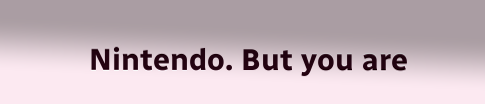Nintendo. But you are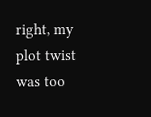right, my plot twist was too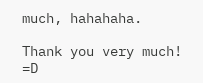much, hahahaha.

Thank you very much! =D